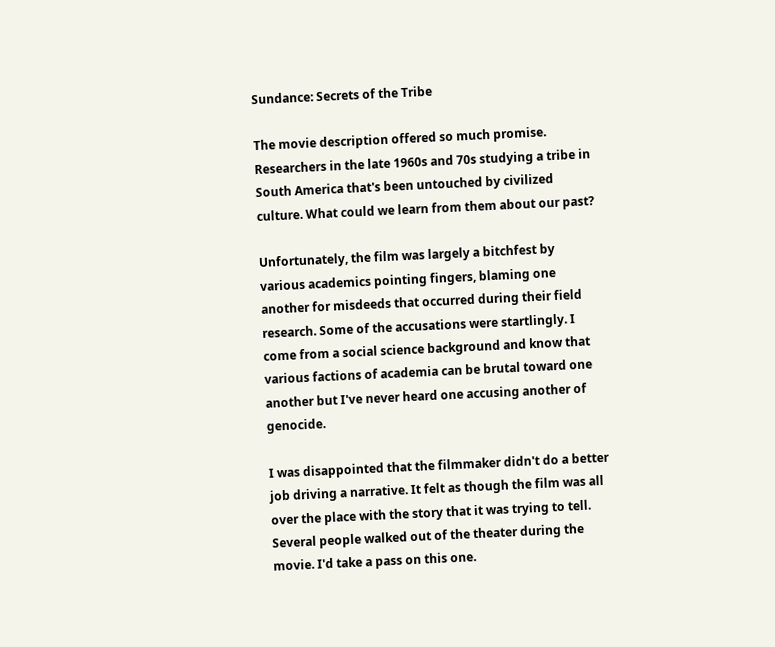Sundance: Secrets of the Tribe

The movie description offered so much promise. Researchers in the late 1960s and 70s studying a tribe in South America that's been untouched by civilized culture. What could we learn from them about our past?

Unfortunately, the film was largely a bitchfest by various academics pointing fingers, blaming one another for misdeeds that occurred during their field research. Some of the accusations were startlingly. I come from a social science background and know that various factions of academia can be brutal toward one another but I've never heard one accusing another of genocide.

I was disappointed that the filmmaker didn't do a better job driving a narrative. It felt as though the film was all over the place with the story that it was trying to tell. Several people walked out of the theater during the movie. I'd take a pass on this one.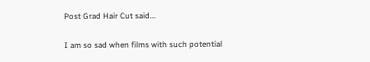Post Grad Hair Cut said...

I am so sad when films with such potential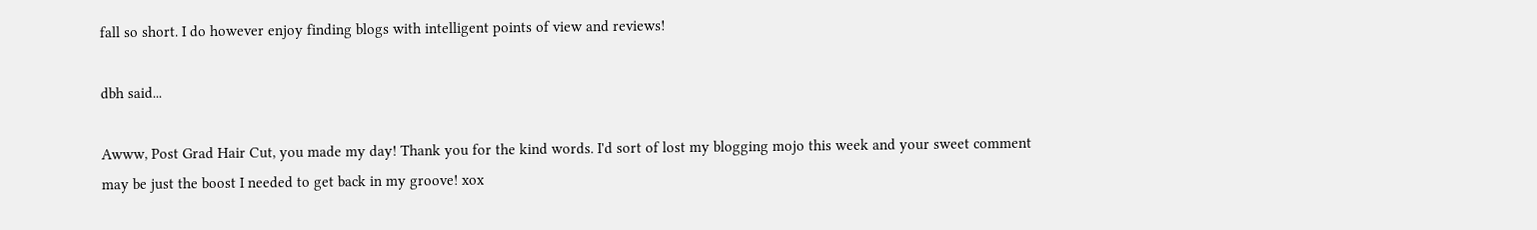fall so short. I do however enjoy finding blogs with intelligent points of view and reviews!

dbh said...

Awww, Post Grad Hair Cut, you made my day! Thank you for the kind words. I'd sort of lost my blogging mojo this week and your sweet comment may be just the boost I needed to get back in my groove! xox